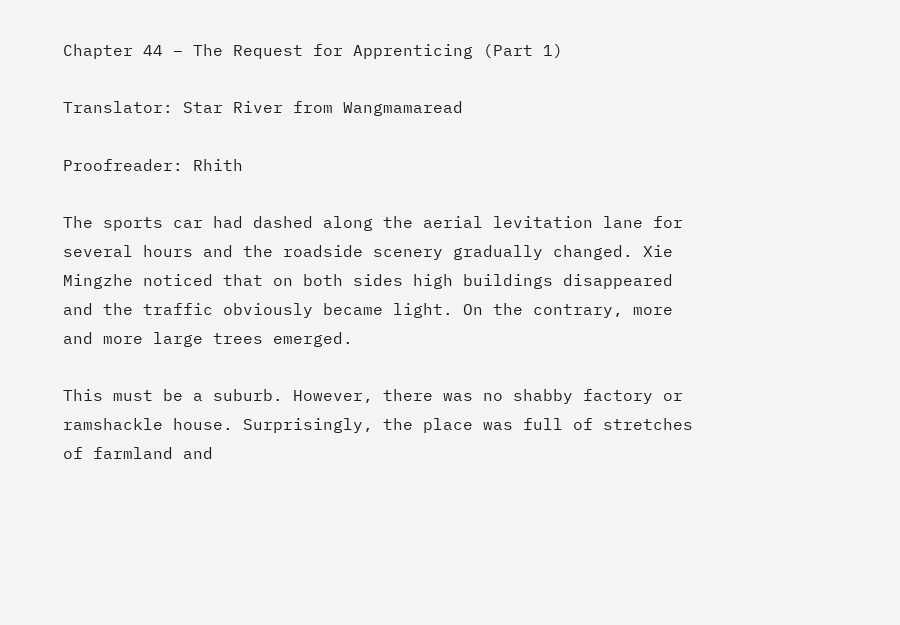Chapter 44 – The Request for Apprenticing (Part 1)

Translator: Star River from Wangmamaread

Proofreader: Rhith

The sports car had dashed along the aerial levitation lane for several hours and the roadside scenery gradually changed. Xie Mingzhe noticed that on both sides high buildings disappeared and the traffic obviously became light. On the contrary, more and more large trees emerged.

This must be a suburb. However, there was no shabby factory or ramshackle house. Surprisingly, the place was full of stretches of farmland and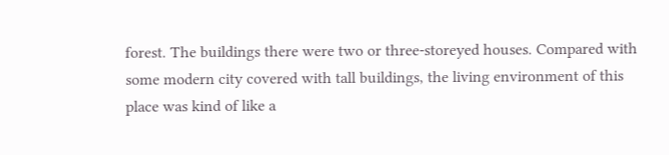forest. The buildings there were two or three-storeyed houses. Compared with some modern city covered with tall buildings, the living environment of this place was kind of like a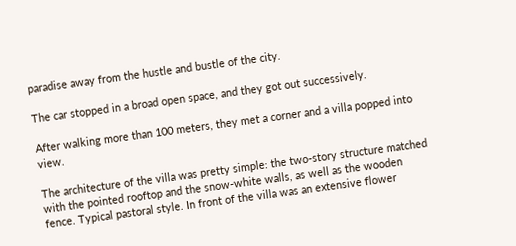paradise away from the hustle and bustle of the city.

The car stopped in a broad open space, and they got out successively.

After walking more than 100 meters, they met a corner and a villa popped into view.

The architecture of the villa was pretty simple: the two-story structure matched with the pointed rooftop and the snow-white walls, as well as the wooden fence. Typical pastoral style. In front of the villa was an extensive flower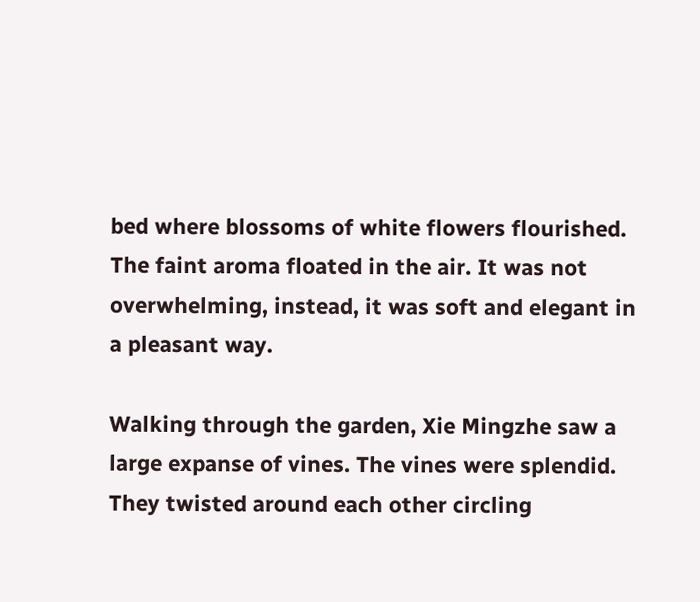bed where blossoms of white flowers flourished. The faint aroma floated in the air. It was not overwhelming, instead, it was soft and elegant in a pleasant way.

Walking through the garden, Xie Mingzhe saw a large expanse of vines. The vines were splendid. They twisted around each other circling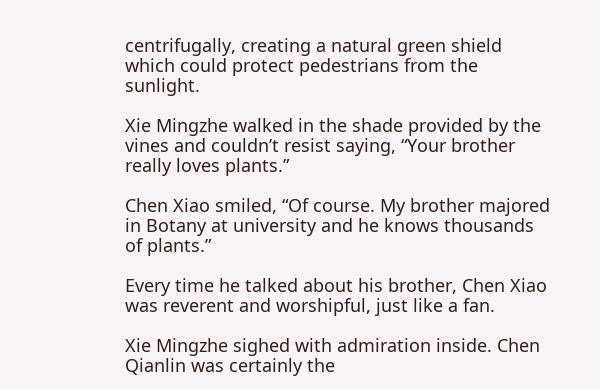centrifugally, creating a natural green shield which could protect pedestrians from the sunlight.

Xie Mingzhe walked in the shade provided by the vines and couldn’t resist saying, “Your brother really loves plants.”

Chen Xiao smiled, “Of course. My brother majored in Botany at university and he knows thousands of plants.”

Every time he talked about his brother, Chen Xiao was reverent and worshipful, just like a fan.

Xie Mingzhe sighed with admiration inside. Chen Qianlin was certainly the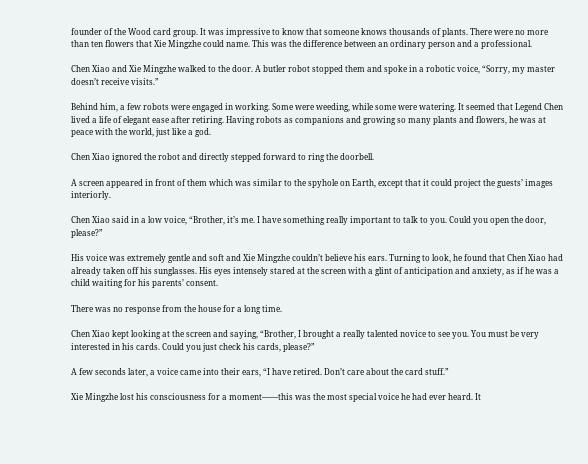founder of the Wood card group. It was impressive to know that someone knows thousands of plants. There were no more than ten flowers that Xie Mingzhe could name. This was the difference between an ordinary person and a professional.

Chen Xiao and Xie Mingzhe walked to the door. A butler robot stopped them and spoke in a robotic voice, “Sorry, my master doesn’t receive visits.”

Behind him, a few robots were engaged in working. Some were weeding, while some were watering. It seemed that Legend Chen lived a life of elegant ease after retiring. Having robots as companions and growing so many plants and flowers, he was at peace with the world, just like a god.

Chen Xiao ignored the robot and directly stepped forward to ring the doorbell.

A screen appeared in front of them which was similar to the spyhole on Earth, except that it could project the guests’ images interiorly.

Chen Xiao said in a low voice, “Brother, it’s me. I have something really important to talk to you. Could you open the door, please?”

His voice was extremely gentle and soft and Xie Mingzhe couldn’t believe his ears. Turning to look, he found that Chen Xiao had already taken off his sunglasses. His eyes intensely stared at the screen with a glint of anticipation and anxiety, as if he was a child waiting for his parents’ consent.

There was no response from the house for a long time.

Chen Xiao kept looking at the screen and saying, “Brother, I brought a really talented novice to see you. You must be very interested in his cards. Could you just check his cards, please?”

A few seconds later, a voice came into their ears, “I have retired. Don’t care about the card stuff.”

Xie Mingzhe lost his consciousness for a moment——this was the most special voice he had ever heard. It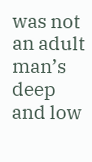was not an adult man’s deep and low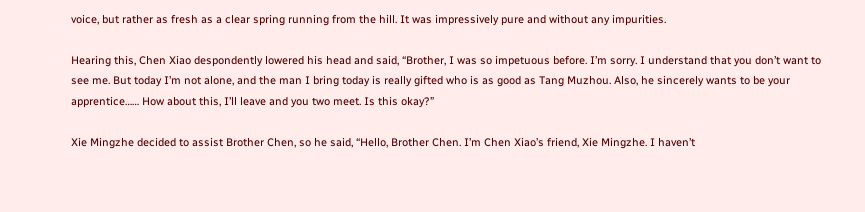voice, but rather as fresh as a clear spring running from the hill. It was impressively pure and without any impurities.

Hearing this, Chen Xiao despondently lowered his head and said, “Brother, I was so impetuous before. I’m sorry. I understand that you don’t want to see me. But today I’m not alone, and the man I bring today is really gifted who is as good as Tang Muzhou. Also, he sincerely wants to be your apprentice…… How about this, I’ll leave and you two meet. Is this okay?”

Xie Mingzhe decided to assist Brother Chen, so he said, “Hello, Brother Chen. I’m Chen Xiao’s friend, Xie Mingzhe. I haven’t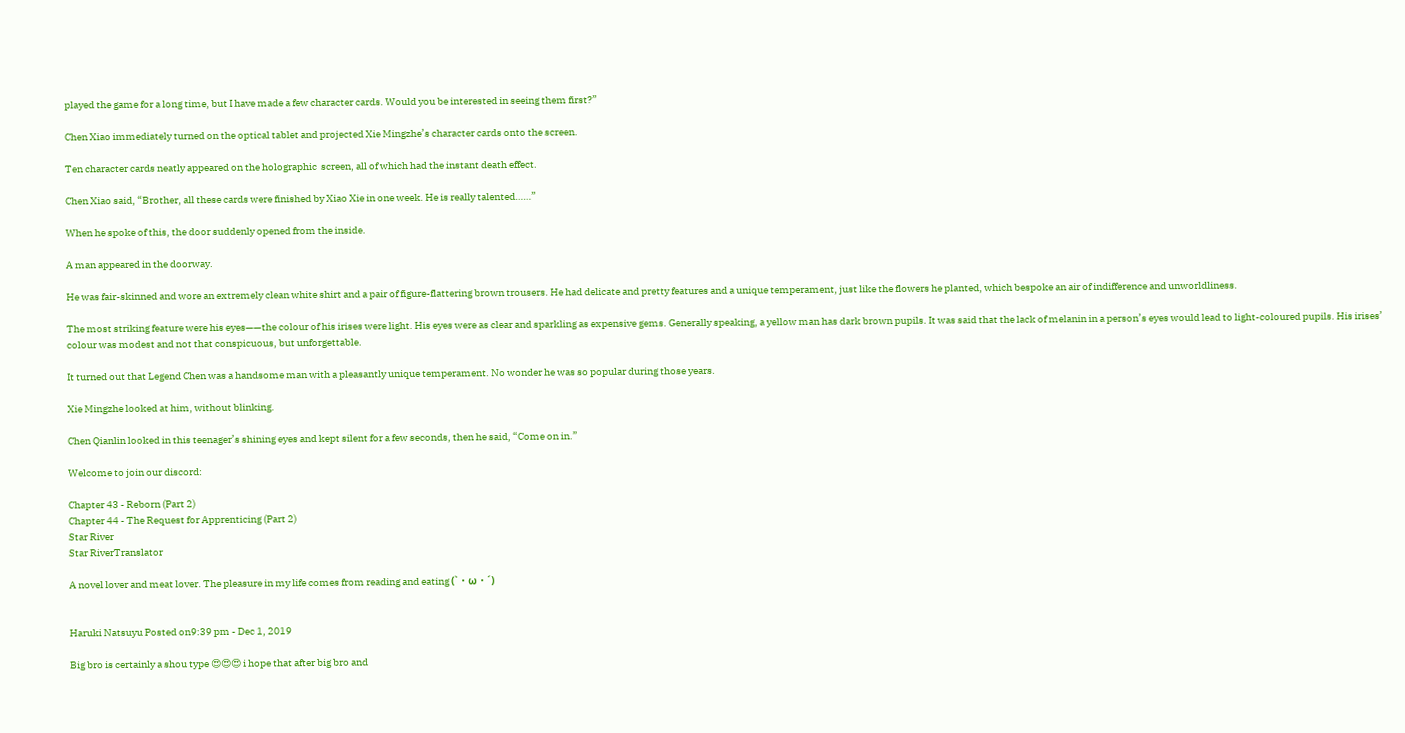played the game for a long time, but I have made a few character cards. Would you be interested in seeing them first?”

Chen Xiao immediately turned on the optical tablet and projected Xie Mingzhe’s character cards onto the screen.

Ten character cards neatly appeared on the holographic  screen, all of which had the instant death effect.

Chen Xiao said, “Brother, all these cards were finished by Xiao Xie in one week. He is really talented……”

When he spoke of this, the door suddenly opened from the inside.

A man appeared in the doorway.

He was fair-skinned and wore an extremely clean white shirt and a pair of figure-flattering brown trousers. He had delicate and pretty features and a unique temperament, just like the flowers he planted, which bespoke an air of indifference and unworldliness.

The most striking feature were his eyes——the colour of his irises were light. His eyes were as clear and sparkling as expensive gems. Generally speaking, a yellow man has dark brown pupils. It was said that the lack of melanin in a person’s eyes would lead to light-coloured pupils. His irises’ colour was modest and not that conspicuous, but unforgettable.

It turned out that Legend Chen was a handsome man with a pleasantly unique temperament. No wonder he was so popular during those years.

Xie Mingzhe looked at him, without blinking.

Chen Qianlin looked in this teenager’s shining eyes and kept silent for a few seconds, then he said, “Come on in.”

Welcome to join our discord:

Chapter 43 - Reborn (Part 2)
Chapter 44 - The Request for Apprenticing (Part 2)
Star River
Star RiverTranslator

A novel lover and meat lover. The pleasure in my life comes from reading and eating (`・ω・´)


Haruki Natsuyu Posted on9:39 pm - Dec 1, 2019

Big bro is certainly a shou type 😍😍😍 i hope that after big bro and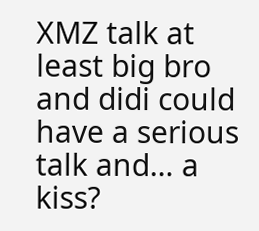XMZ talk at least big bro and didi could have a serious talk and… a kiss?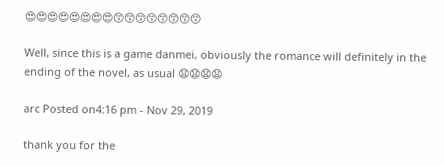😍😍😍😍😍😍😍😍😙😙😙😙😙😙😙😙

Well, since this is a game danmei, obviously the romance will definitely in the ending of the novel, as usual 😧😧😧😧

arc Posted on4:16 pm - Nov 29, 2019

thank you for the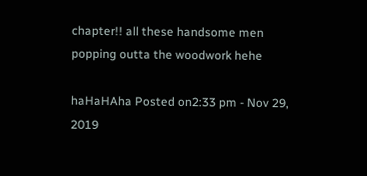chapter!! all these handsome men popping outta the woodwork hehe

haHaHAha Posted on2:33 pm - Nov 29, 2019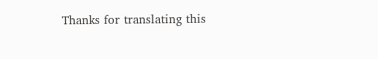Thanks for translating this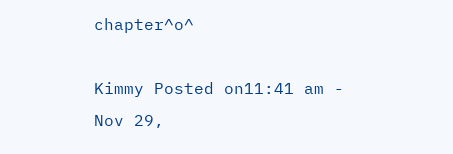chapter^o^

Kimmy Posted on11:41 am - Nov 29,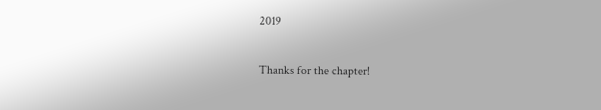2019

Thanks for the chapter!